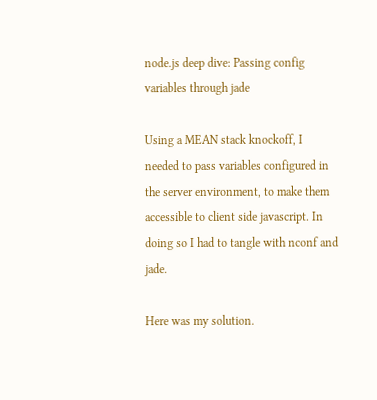node.js deep dive: Passing config variables through jade

Using a MEAN stack knockoff, I needed to pass variables configured in the server environment, to make them accessible to client side javascript. In doing so I had to tangle with nconf and jade.

Here was my solution.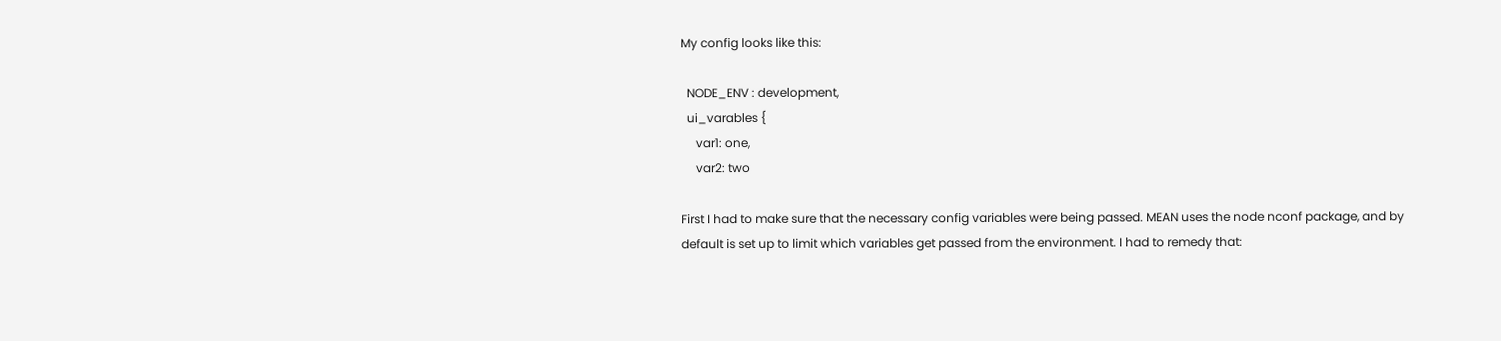My config looks like this:

  NODE_ENV : development,
  ui_varables {
     var1: one,
     var2: two

First I had to make sure that the necessary config variables were being passed. MEAN uses the node nconf package, and by default is set up to limit which variables get passed from the environment. I had to remedy that: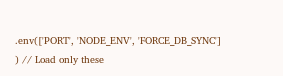.env(['PORT', 'NODE_ENV', 'FORCE_DB_SYNC'] ) // Load only these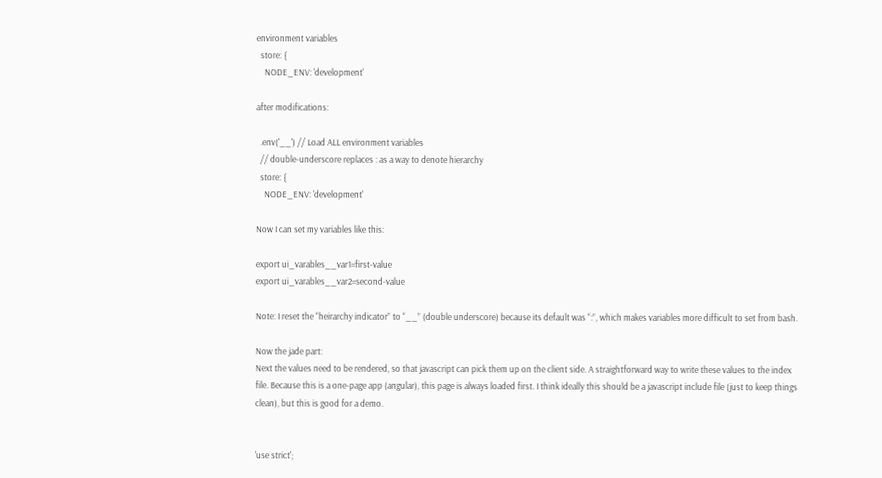environment variables
  store: {
    NODE_ENV: 'development'

after modifications:

  .env('__') // Load ALL environment variables
  // double-underscore replaces : as a way to denote hierarchy
  store: {
    NODE_ENV: 'development'

Now I can set my variables like this:

export ui_varables__var1=first-value
export ui_varables__var2=second-value

Note: I reset the “heirarchy indicator” to “__” (double underscore) because its default was “:”, which makes variables more difficult to set from bash.

Now the jade part:
Next the values need to be rendered, so that javascript can pick them up on the client side. A straightforward way to write these values to the index file. Because this is a one-page app (angular), this page is always loaded first. I think ideally this should be a javascript include file (just to keep things clean), but this is good for a demo.


'use strict';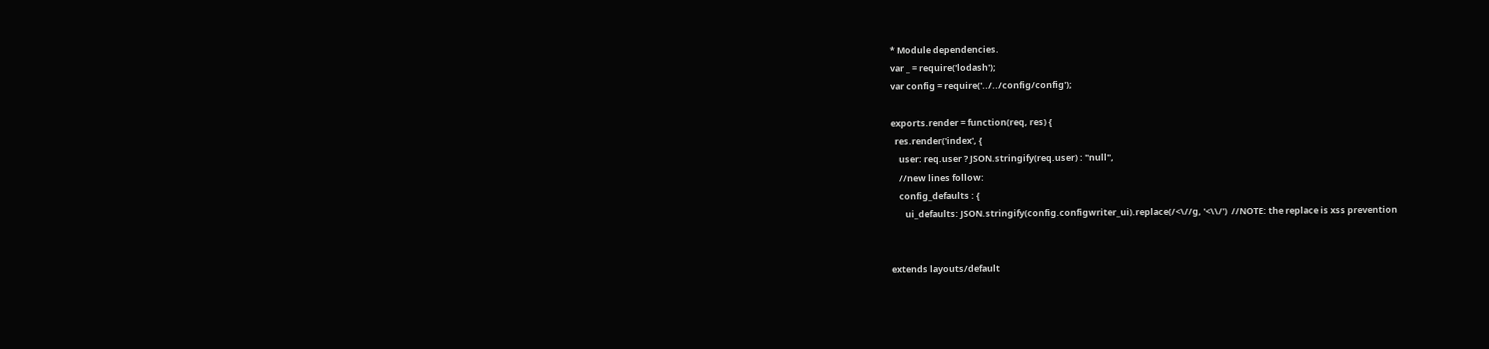* Module dependencies.
var _ = require('lodash');
var config = require('../../config/config');

exports.render = function(req, res) {
  res.render('index', {
    user: req.user ? JSON.stringify(req.user) : "null",
    //new lines follow:
    config_defaults : {
       ui_defaults: JSON.stringify(config.configwriter_ui).replace(/<\//g, '<\\/')  //NOTE: the replace is xss prevention


extends layouts/default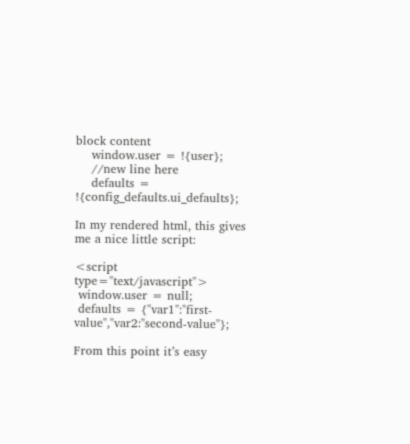block content
    window.user = !{user};
    //new line here
    defaults = !{config_defaults.ui_defaults};

In my rendered html, this gives me a nice little script:

<script type="text/javascript">
 window.user = null;
 defaults = {"var1":"first-value","var2:"second-value"};

From this point it’s easy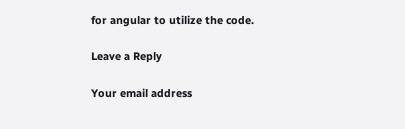for angular to utilize the code.

Leave a Reply

Your email address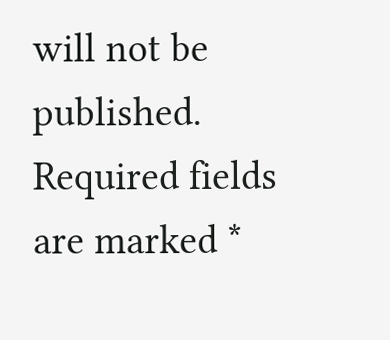will not be published. Required fields are marked *